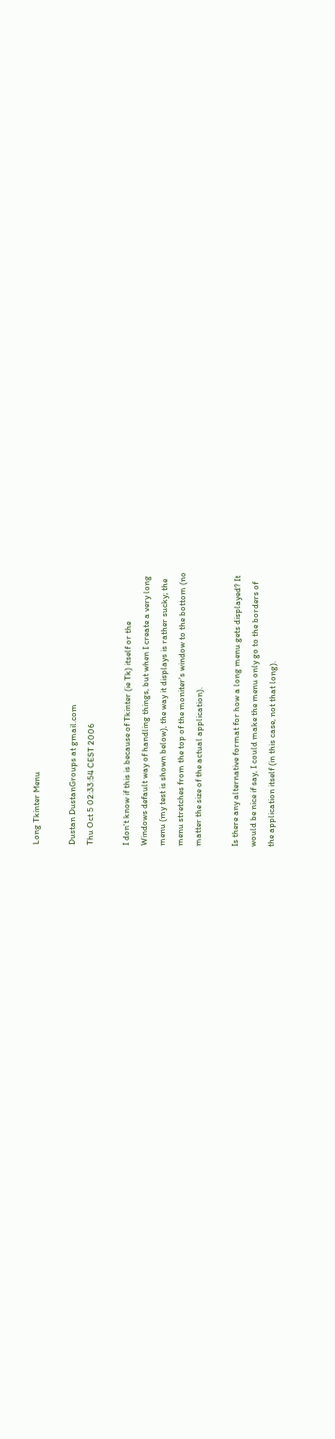Long Tkinter Menu

Dustan DustanGroups at gmail.com
Thu Oct 5 02:33:54 CEST 2006

I don't know if this is because of Tkinter (ie Tk) itself or the
Windows default way of handling things, but when I create a very long
menu (my test is shown below), the way it displays is rather sucky; the
menu stretches from the top of the moniter's window to the bottom (no
matter the size of the actual application).

Is there any alternative format for how a long menu gets displayed? It
would be nice if say, I could make the menu only go to the borders of
the application itself (in this case, not that long).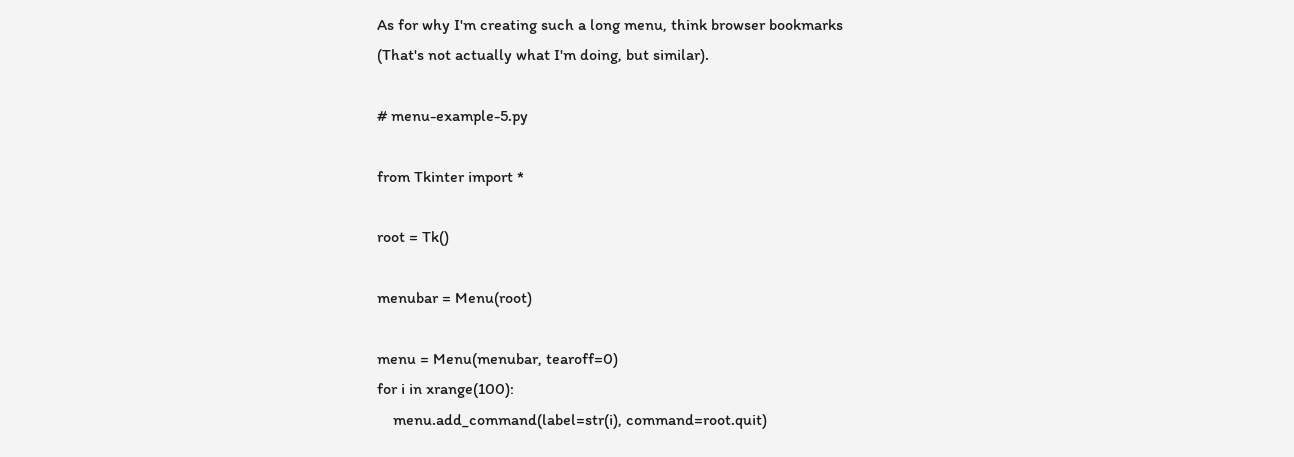As for why I'm creating such a long menu, think browser bookmarks
(That's not actually what I'm doing, but similar).

# menu-example-5.py

from Tkinter import *

root = Tk()

menubar = Menu(root)

menu = Menu(menubar, tearoff=0)
for i in xrange(100):
    menu.add_command(label=str(i), command=root.quit)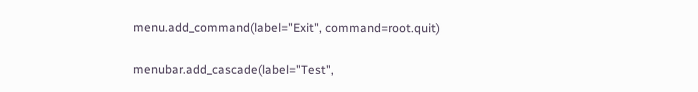menu.add_command(label="Exit", command=root.quit)

menubar.add_cascade(label="Test",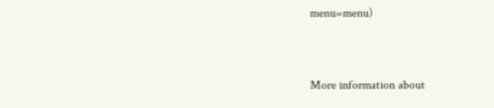menu=menu)



More information about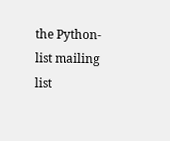the Python-list mailing list